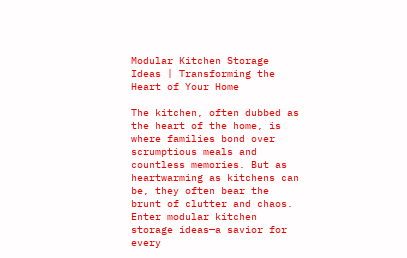Modular Kitchen Storage Ideas | Transforming the Heart of Your Home

The kitchen, often dubbed as the heart of the home, is where families bond over scrumptious meals and countless memories. But as heartwarming as kitchens can be, they often bear the brunt of clutter and chaos. Enter modular kitchen storage ideas—a savior for every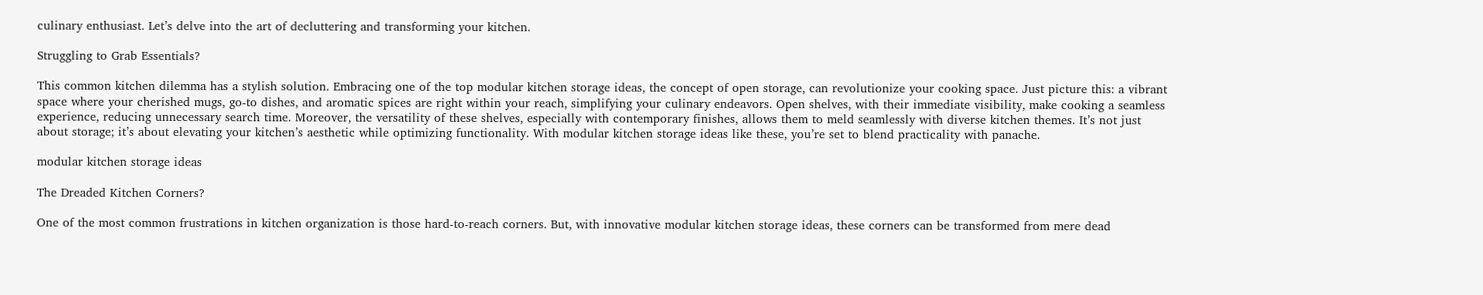culinary enthusiast. Let’s delve into the art of decluttering and transforming your kitchen.

Struggling to Grab Essentials?

This common kitchen dilemma has a stylish solution. Embracing one of the top modular kitchen storage ideas, the concept of open storage, can revolutionize your cooking space. Just picture this: a vibrant space where your cherished mugs, go-to dishes, and aromatic spices are right within your reach, simplifying your culinary endeavors. Open shelves, with their immediate visibility, make cooking a seamless experience, reducing unnecessary search time. Moreover, the versatility of these shelves, especially with contemporary finishes, allows them to meld seamlessly with diverse kitchen themes. It’s not just about storage; it’s about elevating your kitchen’s aesthetic while optimizing functionality. With modular kitchen storage ideas like these, you’re set to blend practicality with panache.

modular kitchen storage ideas

The Dreaded Kitchen Corners?

One of the most common frustrations in kitchen organization is those hard-to-reach corners. But, with innovative modular kitchen storage ideas, these corners can be transformed from mere dead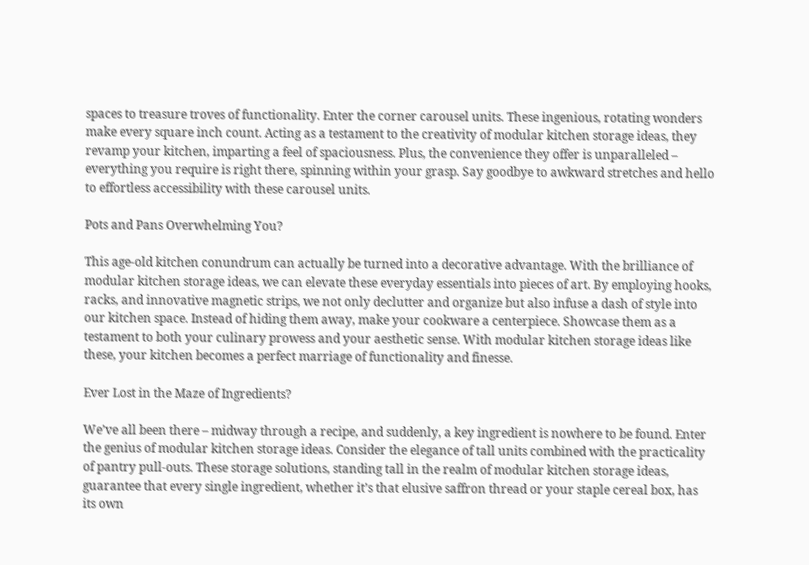spaces to treasure troves of functionality. Enter the corner carousel units. These ingenious, rotating wonders make every square inch count. Acting as a testament to the creativity of modular kitchen storage ideas, they revamp your kitchen, imparting a feel of spaciousness. Plus, the convenience they offer is unparalleled – everything you require is right there, spinning within your grasp. Say goodbye to awkward stretches and hello to effortless accessibility with these carousel units.

Pots and Pans Overwhelming You?

This age-old kitchen conundrum can actually be turned into a decorative advantage. With the brilliance of modular kitchen storage ideas, we can elevate these everyday essentials into pieces of art. By employing hooks, racks, and innovative magnetic strips, we not only declutter and organize but also infuse a dash of style into our kitchen space. Instead of hiding them away, make your cookware a centerpiece. Showcase them as a testament to both your culinary prowess and your aesthetic sense. With modular kitchen storage ideas like these, your kitchen becomes a perfect marriage of functionality and finesse.

Ever Lost in the Maze of Ingredients?

We’ve all been there – midway through a recipe, and suddenly, a key ingredient is nowhere to be found. Enter the genius of modular kitchen storage ideas. Consider the elegance of tall units combined with the practicality of pantry pull-outs. These storage solutions, standing tall in the realm of modular kitchen storage ideas, guarantee that every single ingredient, whether it’s that elusive saffron thread or your staple cereal box, has its own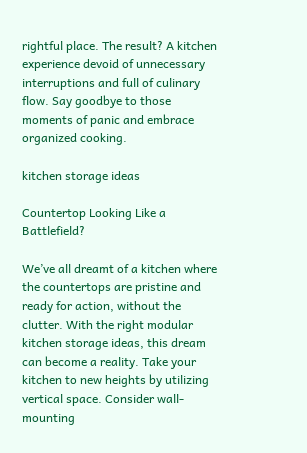rightful place. The result? A kitchen experience devoid of unnecessary interruptions and full of culinary flow. Say goodbye to those moments of panic and embrace organized cooking.

kitchen storage ideas

Countertop Looking Like a Battlefield?

We’ve all dreamt of a kitchen where the countertops are pristine and ready for action, without the clutter. With the right modular kitchen storage ideas, this dream can become a reality. Take your kitchen to new heights by utilizing vertical space. Consider wall-mounting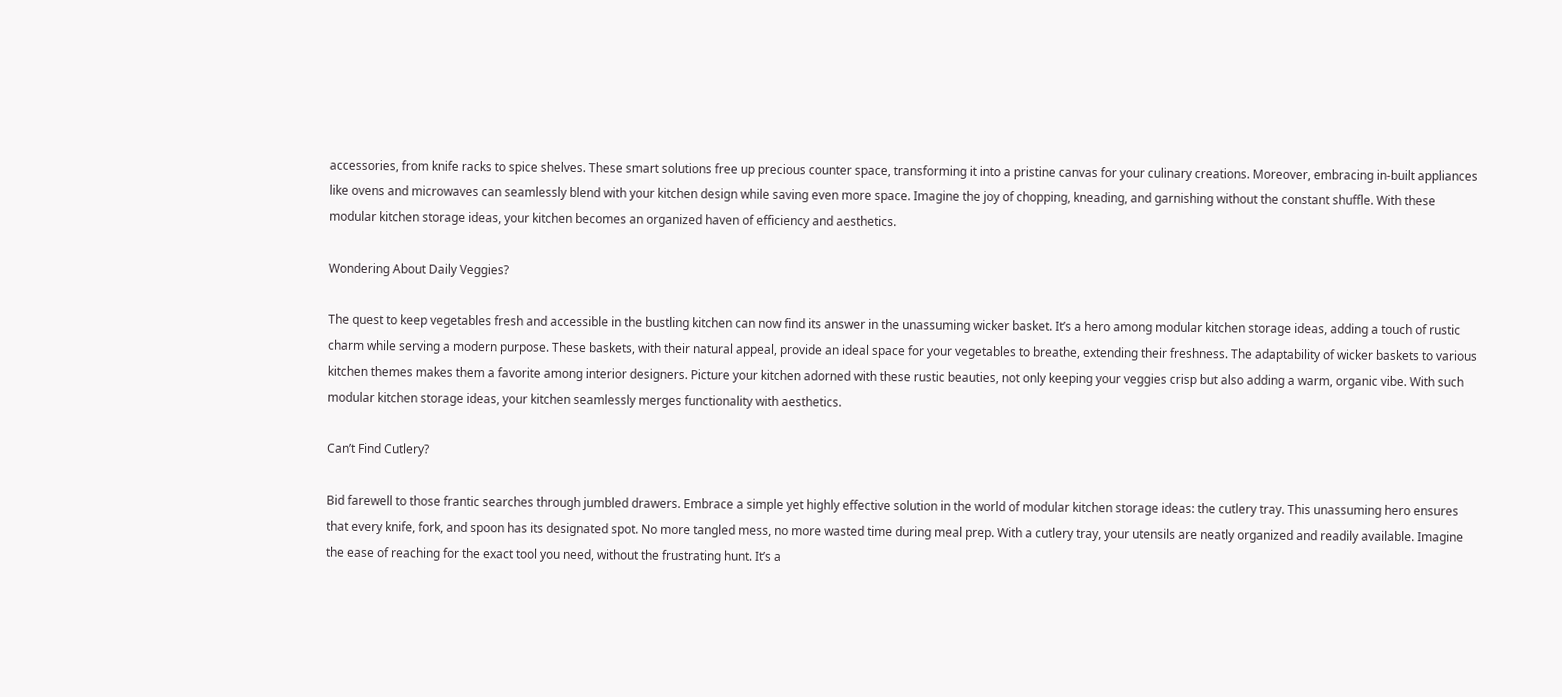accessories, from knife racks to spice shelves. These smart solutions free up precious counter space, transforming it into a pristine canvas for your culinary creations. Moreover, embracing in-built appliances like ovens and microwaves can seamlessly blend with your kitchen design while saving even more space. Imagine the joy of chopping, kneading, and garnishing without the constant shuffle. With these modular kitchen storage ideas, your kitchen becomes an organized haven of efficiency and aesthetics.

Wondering About Daily Veggies?

The quest to keep vegetables fresh and accessible in the bustling kitchen can now find its answer in the unassuming wicker basket. It’s a hero among modular kitchen storage ideas, adding a touch of rustic charm while serving a modern purpose. These baskets, with their natural appeal, provide an ideal space for your vegetables to breathe, extending their freshness. The adaptability of wicker baskets to various kitchen themes makes them a favorite among interior designers. Picture your kitchen adorned with these rustic beauties, not only keeping your veggies crisp but also adding a warm, organic vibe. With such modular kitchen storage ideas, your kitchen seamlessly merges functionality with aesthetics.

Can’t Find Cutlery?

Bid farewell to those frantic searches through jumbled drawers. Embrace a simple yet highly effective solution in the world of modular kitchen storage ideas: the cutlery tray. This unassuming hero ensures that every knife, fork, and spoon has its designated spot. No more tangled mess, no more wasted time during meal prep. With a cutlery tray, your utensils are neatly organized and readily available. Imagine the ease of reaching for the exact tool you need, without the frustrating hunt. It’s a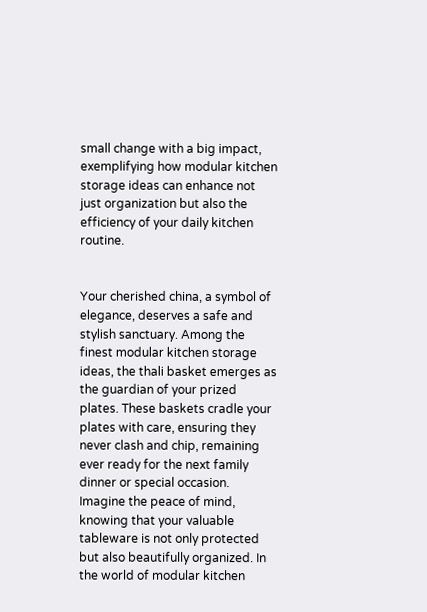small change with a big impact, exemplifying how modular kitchen storage ideas can enhance not just organization but also the efficiency of your daily kitchen routine.


Your cherished china, a symbol of elegance, deserves a safe and stylish sanctuary. Among the finest modular kitchen storage ideas, the thali basket emerges as the guardian of your prized plates. These baskets cradle your plates with care, ensuring they never clash and chip, remaining ever ready for the next family dinner or special occasion. Imagine the peace of mind, knowing that your valuable tableware is not only protected but also beautifully organized. In the world of modular kitchen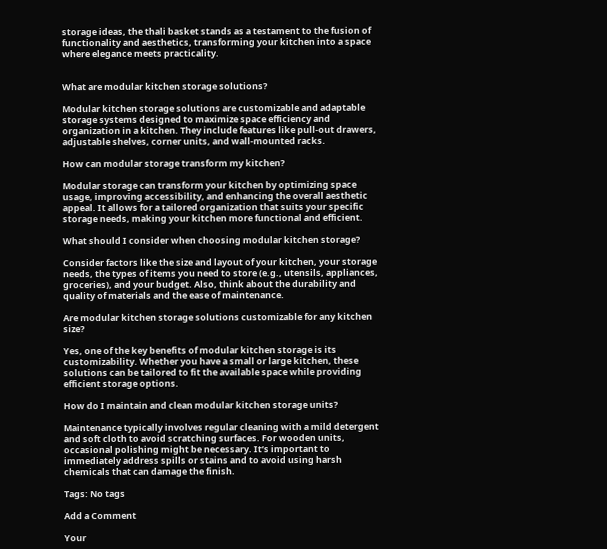storage ideas, the thali basket stands as a testament to the fusion of functionality and aesthetics, transforming your kitchen into a space where elegance meets practicality.


What are modular kitchen storage solutions?

Modular kitchen storage solutions are customizable and adaptable storage systems designed to maximize space efficiency and organization in a kitchen. They include features like pull-out drawers, adjustable shelves, corner units, and wall-mounted racks.

How can modular storage transform my kitchen?

Modular storage can transform your kitchen by optimizing space usage, improving accessibility, and enhancing the overall aesthetic appeal. It allows for a tailored organization that suits your specific storage needs, making your kitchen more functional and efficient.

What should I consider when choosing modular kitchen storage?

Consider factors like the size and layout of your kitchen, your storage needs, the types of items you need to store (e.g., utensils, appliances, groceries), and your budget. Also, think about the durability and quality of materials and the ease of maintenance.

Are modular kitchen storage solutions customizable for any kitchen size?

Yes, one of the key benefits of modular kitchen storage is its customizability. Whether you have a small or large kitchen, these solutions can be tailored to fit the available space while providing efficient storage options.

How do I maintain and clean modular kitchen storage units?

Maintenance typically involves regular cleaning with a mild detergent and soft cloth to avoid scratching surfaces. For wooden units, occasional polishing might be necessary. It’s important to immediately address spills or stains and to avoid using harsh chemicals that can damage the finish.

Tags: No tags

Add a Comment

Your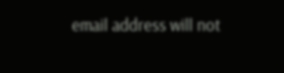email address will not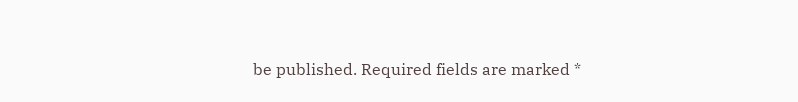be published. Required fields are marked *